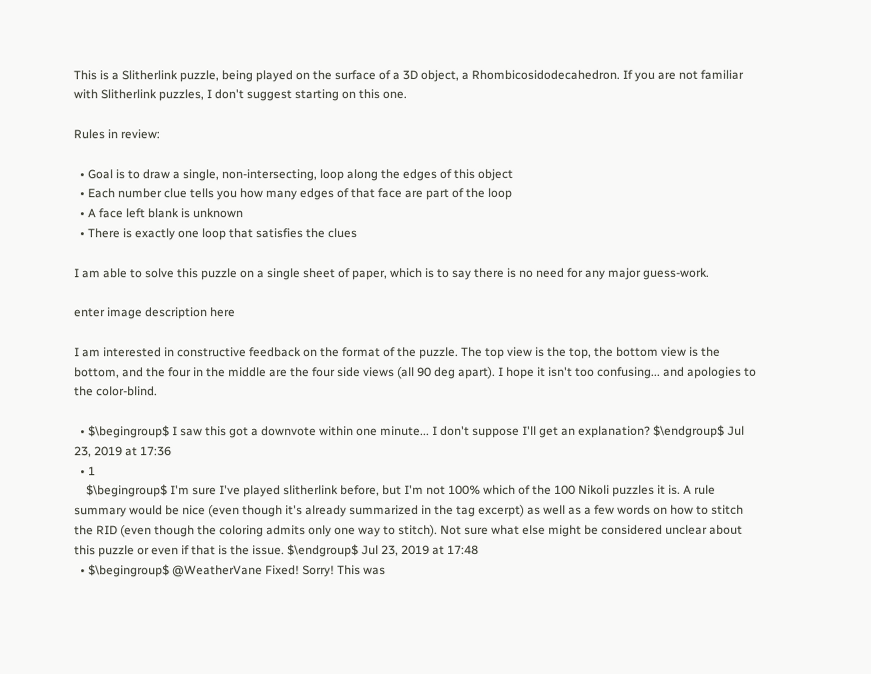This is a Slitherlink puzzle, being played on the surface of a 3D object, a Rhombicosidodecahedron. If you are not familiar with Slitherlink puzzles, I don't suggest starting on this one.

Rules in review:

  • Goal is to draw a single, non-intersecting, loop along the edges of this object
  • Each number clue tells you how many edges of that face are part of the loop
  • A face left blank is unknown
  • There is exactly one loop that satisfies the clues

I am able to solve this puzzle on a single sheet of paper, which is to say there is no need for any major guess-work.

enter image description here

I am interested in constructive feedback on the format of the puzzle. The top view is the top, the bottom view is the bottom, and the four in the middle are the four side views (all 90 deg apart). I hope it isn't too confusing... and apologies to the color-blind.

  • $\begingroup$ I saw this got a downvote within one minute... I don't suppose I'll get an explanation? $\endgroup$ Jul 23, 2019 at 17:36
  • 1
    $\begingroup$ I'm sure I've played slitherlink before, but I'm not 100% which of the 100 Nikoli puzzles it is. A rule summary would be nice (even though it's already summarized in the tag excerpt) as well as a few words on how to stitch the RID (even though the coloring admits only one way to stitch). Not sure what else might be considered unclear about this puzzle or even if that is the issue. $\endgroup$ Jul 23, 2019 at 17:48
  • $\begingroup$ @WeatherVane Fixed! Sorry! This was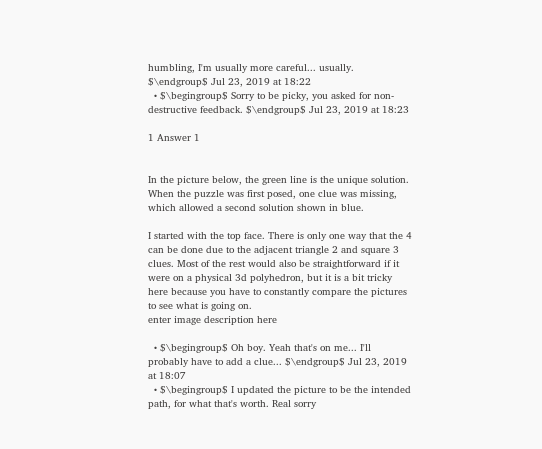humbling, I'm usually more careful... usually. $\endgroup$ Jul 23, 2019 at 18:22
  • $\begingroup$ Sorry to be picky, you asked for non-destructive feedback. $\endgroup$ Jul 23, 2019 at 18:23

1 Answer 1


In the picture below, the green line is the unique solution. When the puzzle was first posed, one clue was missing, which allowed a second solution shown in blue.

I started with the top face. There is only one way that the 4 can be done due to the adjacent triangle 2 and square 3 clues. Most of the rest would also be straightforward if it were on a physical 3d polyhedron, but it is a bit tricky here because you have to constantly compare the pictures to see what is going on.
enter image description here

  • $\begingroup$ Oh boy. Yeah that's on me... I'll probably have to add a clue... $\endgroup$ Jul 23, 2019 at 18:07
  • $\begingroup$ I updated the picture to be the intended path, for what that's worth. Real sorry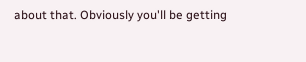about that. Obviously you'll be getting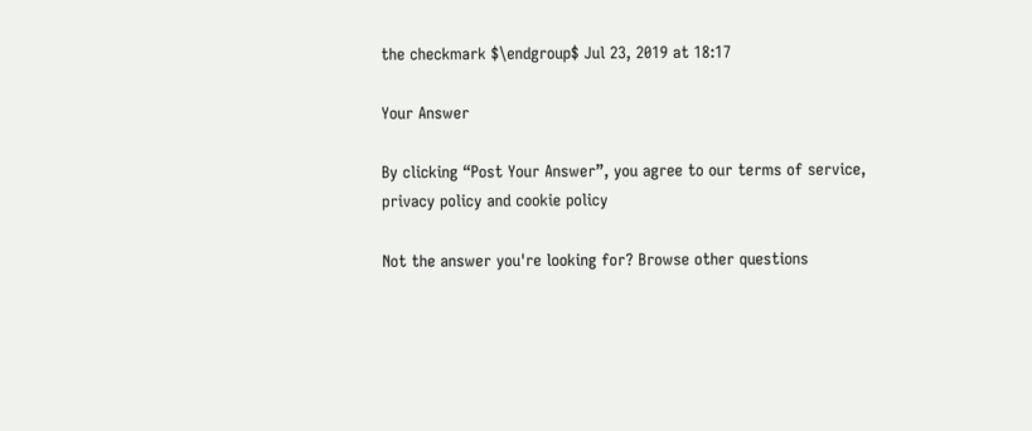the checkmark $\endgroup$ Jul 23, 2019 at 18:17

Your Answer

By clicking “Post Your Answer”, you agree to our terms of service, privacy policy and cookie policy

Not the answer you're looking for? Browse other questions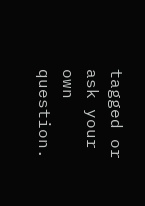tagged or ask your own question.